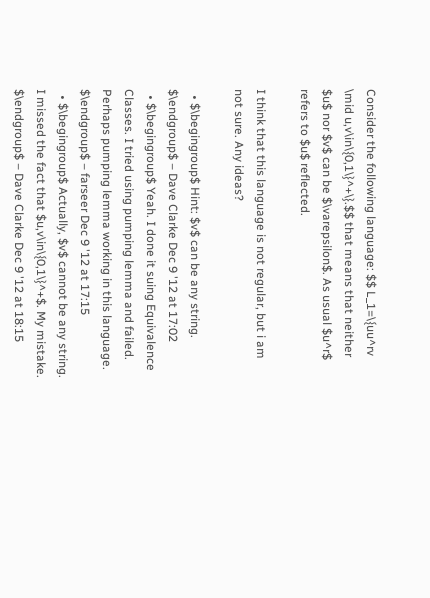Consider the following language: $$ L_1=\{uu^rv \mid u,v\in\{0,1\}^+\}.$$ that means that neither $u$ nor $v$ can be $\varepsilon$. As usual $u^r$ refers to $u$ reflected.

I think that this language is not regular, but i am not sure. Any ideas?

  • $\begingroup$ Hint: $v$ can be any string. $\endgroup$ – Dave Clarke Dec 9 '12 at 17:02
  • $\begingroup$ Yeah. I done it suing Equivalence Classes. I tried using pumping lemma and failed. Perhaps pumping lemma working in this language. $\endgroup$ – farseer Dec 9 '12 at 17:15
  • $\begingroup$ Actually, $v$ cannot be any string. I missed the fact that $u,v\in\{0,1\}^+$. My mistake. $\endgroup$ – Dave Clarke Dec 9 '12 at 18:15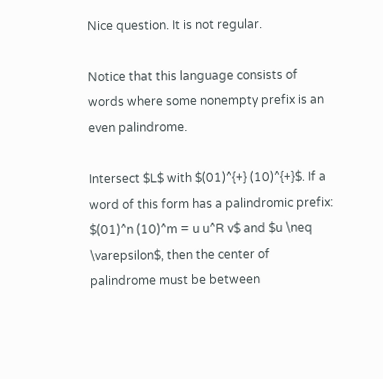Nice question. It is not regular.

Notice that this language consists of words where some nonempty prefix is an even palindrome.

Intersect $L$ with $(01)^{+} (10)^{+}$. If a word of this form has a palindromic prefix: $(01)^n (10)^m = u u^R v$ and $u \neq \varepsilon$, then the center of palindrome must be between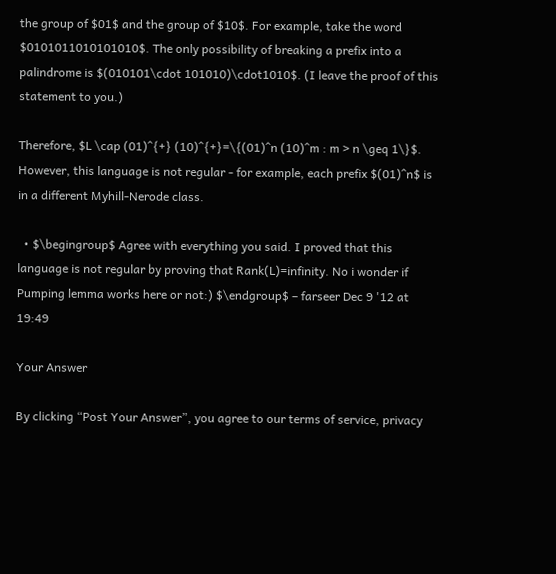the group of $01$ and the group of $10$. For example, take the word $0101011010101010$. The only possibility of breaking a prefix into a palindrome is $(010101\cdot 101010)\cdot1010$. (I leave the proof of this statement to you.)

Therefore, $L \cap (01)^{+} (10)^{+}=\{(01)^n (10)^m : m > n \geq 1\}$. However, this language is not regular - for example, each prefix $(01)^n$ is in a different Myhill-Nerode class.

  • $\begingroup$ Agree with everything you said. I proved that this language is not regular by proving that Rank(L)=infinity. No i wonder if Pumping lemma works here or not:) $\endgroup$ – farseer Dec 9 '12 at 19:49

Your Answer

By clicking “Post Your Answer”, you agree to our terms of service, privacy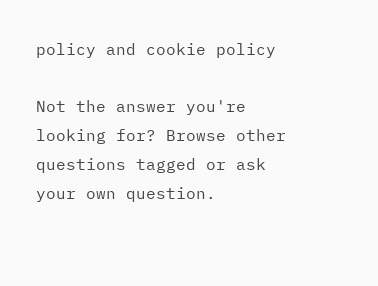policy and cookie policy

Not the answer you're looking for? Browse other questions tagged or ask your own question.